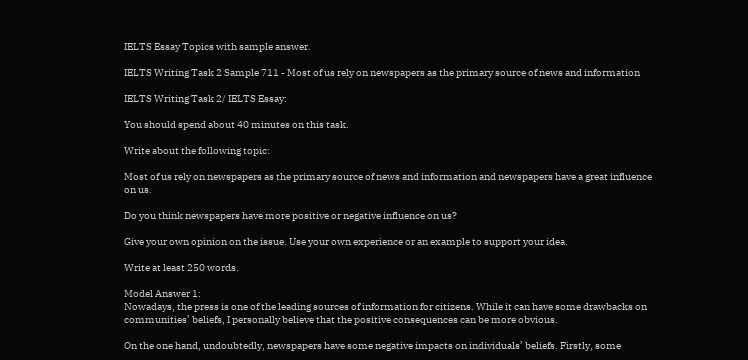IELTS Essay Topics with sample answer.

IELTS Writing Task 2 Sample 711 - Most of us rely on newspapers as the primary source of news and information

IELTS Writing Task 2/ IELTS Essay:

You should spend about 40 minutes on this task.

Write about the following topic:

Most of us rely on newspapers as the primary source of news and information and newspapers have a great influence on us.

Do you think newspapers have more positive or negative influence on us?

Give your own opinion on the issue. Use your own experience or an example to support your idea.

Write at least 250 words.

Model Answer 1:
Nowadays, the press is one of the leading sources of information for citizens. While it can have some drawbacks on communities’ beliefs, I personally believe that the positive consequences can be more obvious.

On the one hand, undoubtedly, newspapers have some negative impacts on individuals’ beliefs. Firstly, some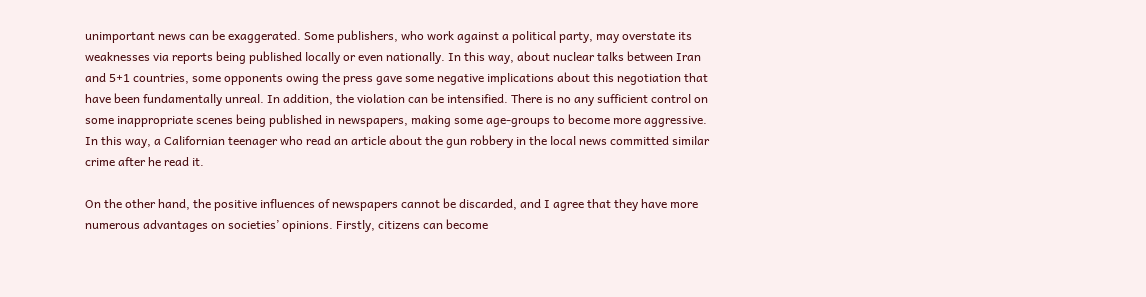unimportant news can be exaggerated. Some publishers, who work against a political party, may overstate its weaknesses via reports being published locally or even nationally. In this way, about nuclear talks between Iran and 5+1 countries, some opponents owing the press gave some negative implications about this negotiation that have been fundamentally unreal. In addition, the violation can be intensified. There is no any sufficient control on some inappropriate scenes being published in newspapers, making some age-groups to become more aggressive. In this way, a Californian teenager who read an article about the gun robbery in the local news committed similar crime after he read it.

On the other hand, the positive influences of newspapers cannot be discarded, and I agree that they have more numerous advantages on societies’ opinions. Firstly, citizens can become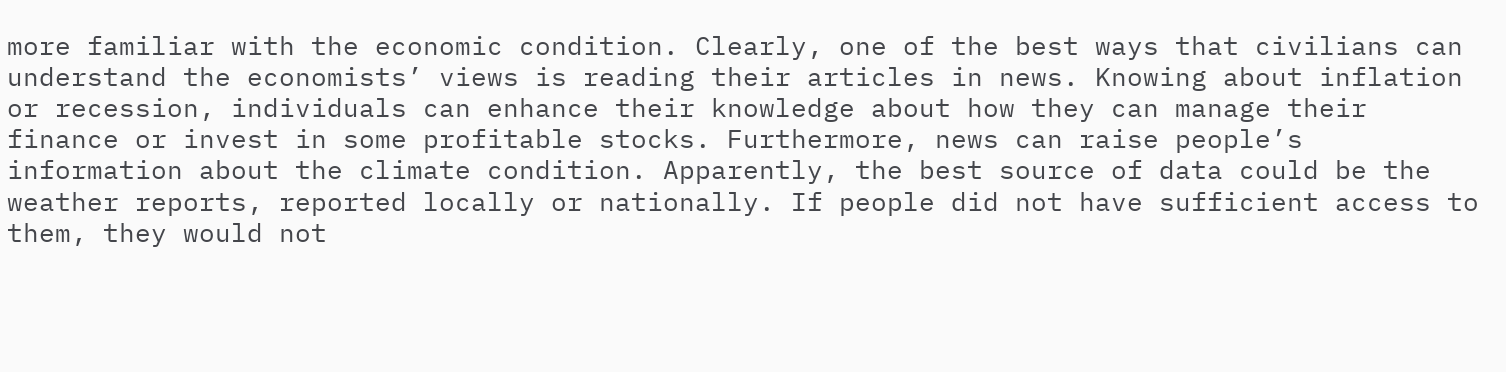more familiar with the economic condition. Clearly, one of the best ways that civilians can understand the economists’ views is reading their articles in news. Knowing about inflation or recession, individuals can enhance their knowledge about how they can manage their finance or invest in some profitable stocks. Furthermore, news can raise people’s information about the climate condition. Apparently, the best source of data could be the weather reports, reported locally or nationally. If people did not have sufficient access to them, they would not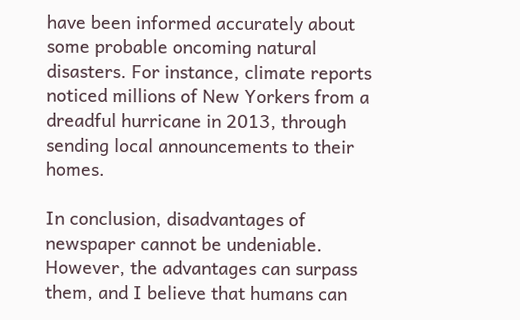have been informed accurately about some probable oncoming natural disasters. For instance, climate reports noticed millions of New Yorkers from a dreadful hurricane in 2013, through sending local announcements to their homes.

In conclusion, disadvantages of newspaper cannot be undeniable. However, the advantages can surpass them, and I believe that humans can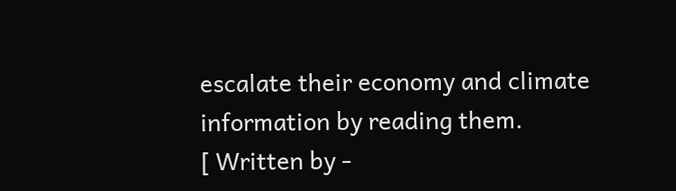escalate their economy and climate information by reading them.
[ Written by -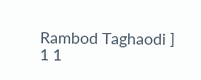Rambod Taghaodi ]
1 1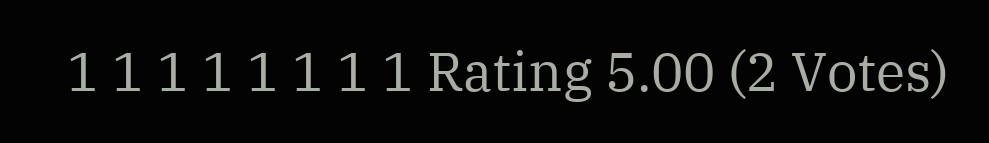1 1 1 1 1 1 1 1 Rating 5.00 (2 Votes)